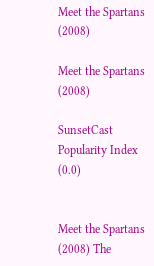Meet the Spartans (2008)

Meet the Spartans (2008)

SunsetCast Popularity Index (0.0)


Meet the Spartans (2008) The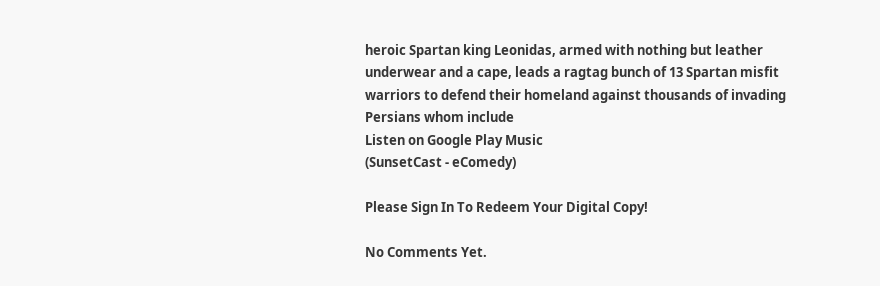heroic Spartan king Leonidas, armed with nothing but leather underwear and a cape, leads a ragtag bunch of 13 Spartan misfit warriors to defend their homeland against thousands of invading Persians whom include
Listen on Google Play Music
(SunsetCast - eComedy)

Please Sign In To Redeem Your Digital Copy!

No Comments Yet.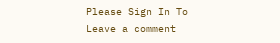Please Sign In To Leave a comment